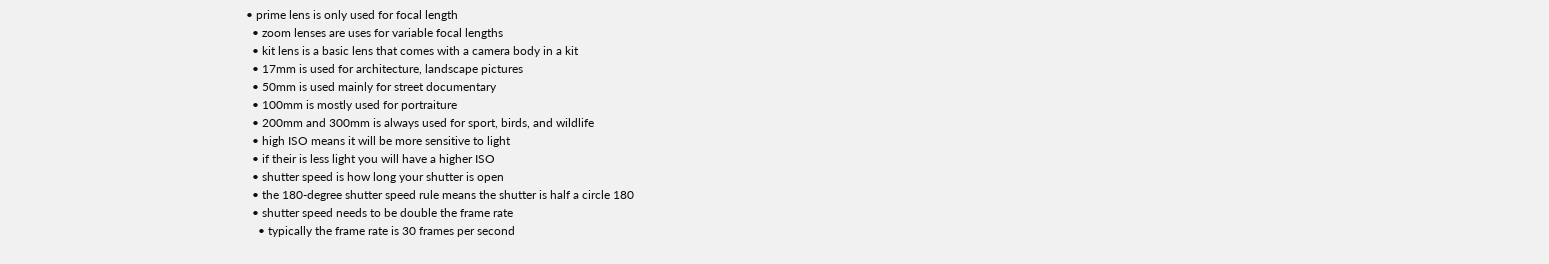• prime lens is only used for focal length
  • zoom lenses are uses for variable focal lengths
  • kit lens is a basic lens that comes with a camera body in a kit
  • 17mm is used for architecture, landscape pictures
  • 50mm is used mainly for street documentary
  • 100mm is mostly used for portraiture
  • 200mm and 300mm is always used for sport, birds, and wildlife
  • high ISO means it will be more sensitive to light
  • if their is less light you will have a higher ISO
  • shutter speed is how long your shutter is open
  • the 180-degree shutter speed rule means the shutter is half a circle 180
  • shutter speed needs to be double the frame rate
    • typically the frame rate is 30 frames per second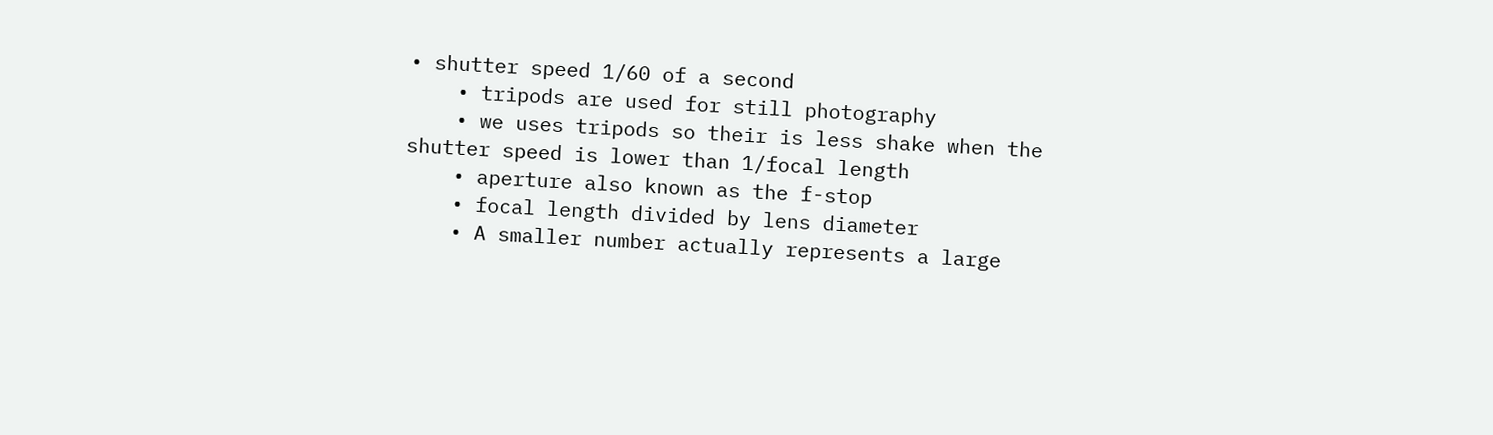• shutter speed 1/60 of a second
    • tripods are used for still photography
    • we uses tripods so their is less shake when the shutter speed is lower than 1/focal length
    • aperture also known as the f-stop
    • focal length divided by lens diameter
    • A smaller number actually represents a large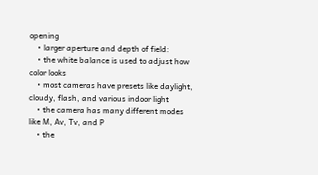opening
    • larger aperture and depth of field:
    • the white balance is used to adjust how color looks
    • most cameras have presets like daylight, cloudy, flash, and various indoor light
    • the camera has many different modes like M, Av, Tv, and P
    • the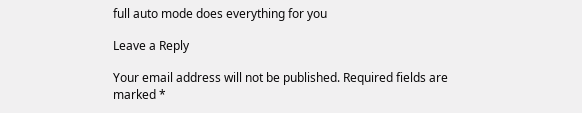full auto mode does everything for you

Leave a Reply

Your email address will not be published. Required fields are marked *